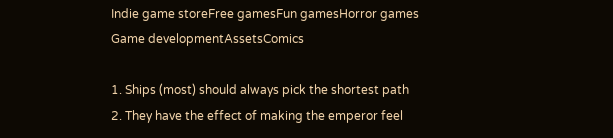Indie game storeFree gamesFun gamesHorror games
Game developmentAssetsComics

1. Ships (most) should always pick the shortest path
2. They have the effect of making the emperor feel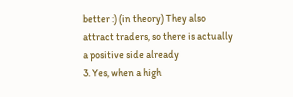better :) (in theory) They also attract traders, so there is actually a positive side already
3. Yes, when a high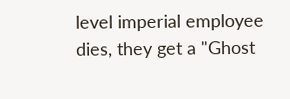level imperial employee dies, they get a "Ghost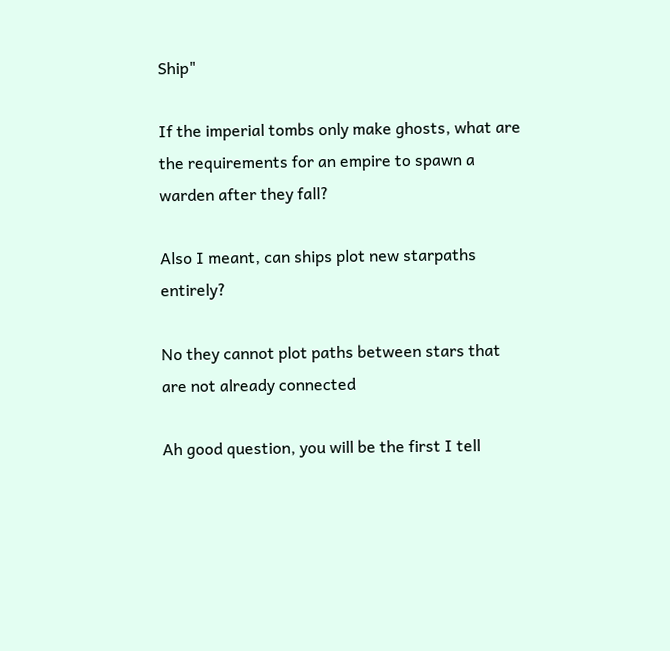Ship"

If the imperial tombs only make ghosts, what are the requirements for an empire to spawn a warden after they fall?

Also I meant, can ships plot new starpaths entirely?

No they cannot plot paths between stars that are not already connected

Ah good question, you will be the first I tell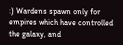:) Wardens spawn only for empires which have controlled the galaxy, and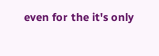even for the it's only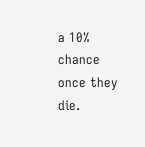a 10% chance once they die.